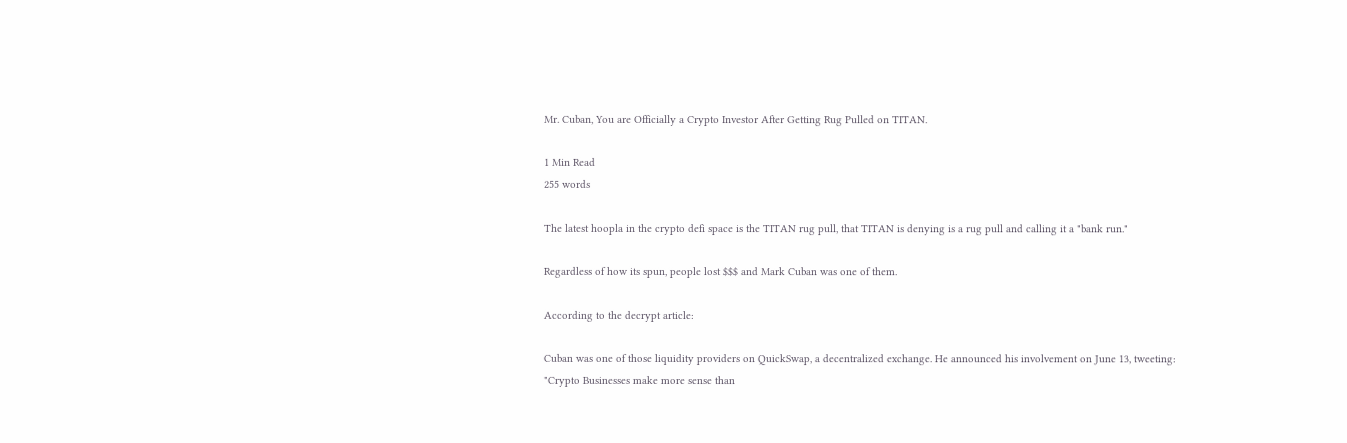Mr. Cuban, You are Officially a Crypto Investor After Getting Rug Pulled on TITAN.

1 Min Read
255 words

The latest hoopla in the crypto defi space is the TITAN rug pull, that TITAN is denying is a rug pull and calling it a "bank run."

Regardless of how its spun, people lost $$$ and Mark Cuban was one of them.

According to the decrypt article:

Cuban was one of those liquidity providers on QuickSwap, a decentralized exchange. He announced his involvement on June 13, tweeting: "Crypto Businesses make more sense than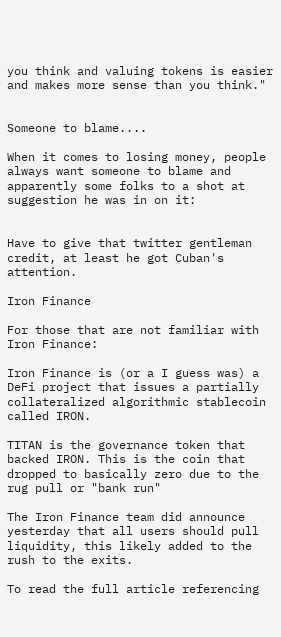you think and valuing tokens is easier and makes more sense than you think."


Someone to blame....

When it comes to losing money, people always want someone to blame and apparently some folks to a shot at suggestion he was in on it:


Have to give that twitter gentleman credit, at least he got Cuban's attention.

Iron Finance

For those that are not familiar with Iron Finance:

Iron Finance is (or a I guess was) a DeFi project that issues a partially collateralized algorithmic stablecoin called IRON.

TITAN is the governance token that backed IRON. This is the coin that dropped to basically zero due to the rug pull or "bank run"

The Iron Finance team did announce yesterday that all users should pull liquidity, this likely added to the rush to the exits.

To read the full article referencing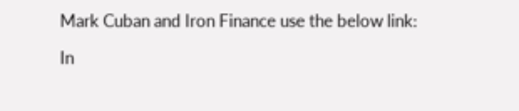Mark Cuban and Iron Finance use the below link:

In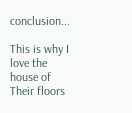conclusion...

This is why I love the house of Their floors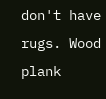don't have rugs. Wood plank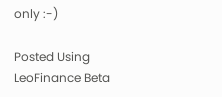only :-)

Posted Using LeoFinance Beta